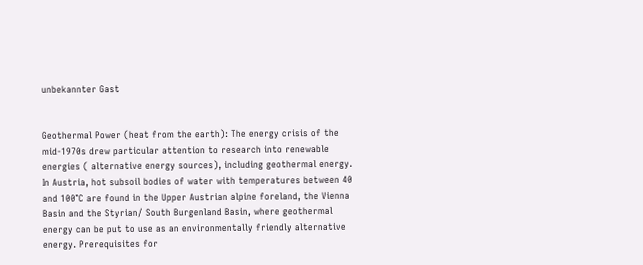unbekannter Gast


Geothermal Power (heat from the earth): The energy crisis of the mid-1970s drew particular attention to research into renewable energies ( alternative energy sources), including geothermal energy. In Austria, hot subsoil bodies of water with temperatures between 40 and 100°C are found in the Upper Austrian alpine foreland, the Vienna Basin and the Styrian/ South Burgenland Basin, where geothermal energy can be put to use as an environmentally friendly alternative energy. Prerequisites for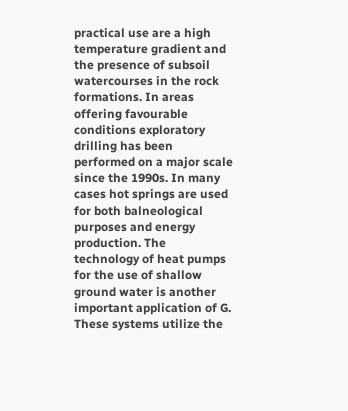practical use are a high temperature gradient and the presence of subsoil watercourses in the rock formations. In areas offering favourable conditions exploratory drilling has been performed on a major scale since the 1990s. In many cases hot springs are used for both balneological purposes and energy production. The technology of heat pumps for the use of shallow ground water is another important application of G. These systems utilize the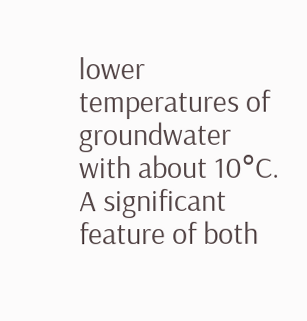lower temperatures of groundwater with about 10°C. A significant feature of both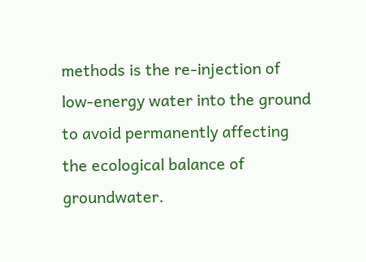methods is the re-injection of low-energy water into the ground to avoid permanently affecting the ecological balance of groundwater.